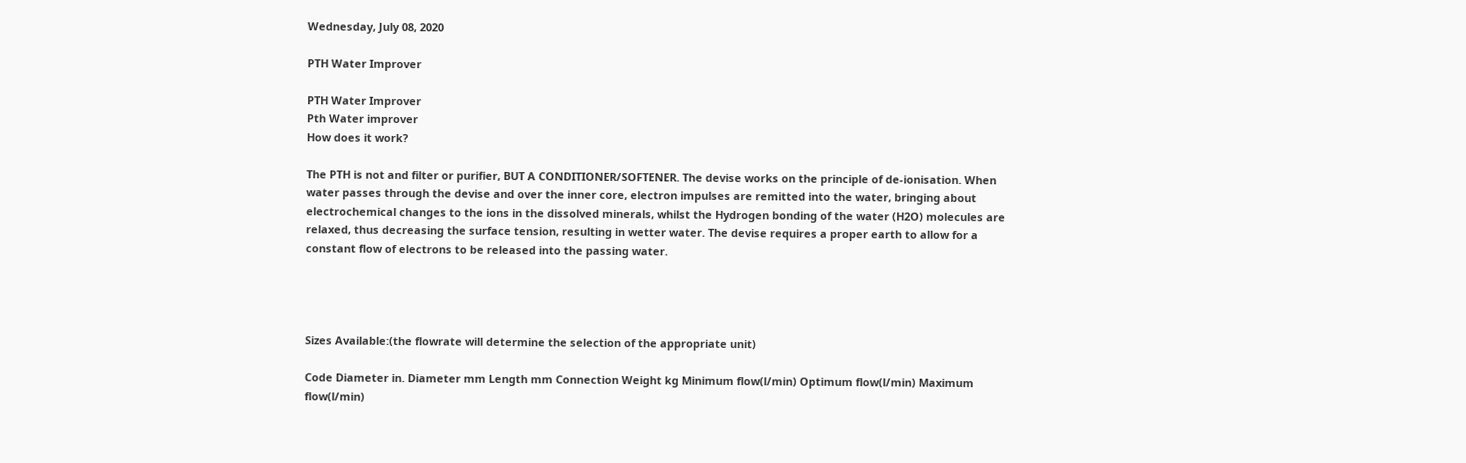Wednesday, July 08, 2020

PTH Water Improver

PTH Water Improver
Pth Water improver
How does it work?

The PTH is not and filter or purifier, BUT A CONDITIONER/SOFTENER. The devise works on the principle of de-ionisation. When water passes through the devise and over the inner core, electron impulses are remitted into the water, bringing about electrochemical changes to the ions in the dissolved minerals, whilst the Hydrogen bonding of the water (H2O) molecules are relaxed, thus decreasing the surface tension, resulting in wetter water. The devise requires a proper earth to allow for a constant flow of electrons to be released into the passing water.




Sizes Available:(the flowrate will determine the selection of the appropriate unit)

Code Diameter in. Diameter mm Length mm Connection Weight kg Minimum flow(l/min) Optimum flow(l/min) Maximum flow(l/min)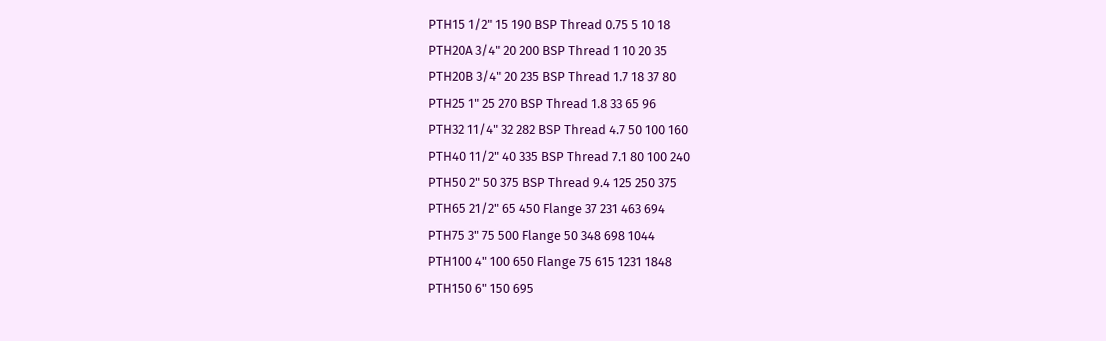PTH15 1/2" 15 190 BSP Thread 0.75 5 10 18
PTH20A 3/4" 20 200 BSP Thread 1 10 20 35
PTH20B 3/4" 20 235 BSP Thread 1.7 18 37 80
PTH25 1" 25 270 BSP Thread 1.8 33 65 96
PTH32 11/4" 32 282 BSP Thread 4.7 50 100 160
PTH40 11/2" 40 335 BSP Thread 7.1 80 100 240
PTH50 2" 50 375 BSP Thread 9.4 125 250 375
PTH65 21/2" 65 450 Flange 37 231 463 694
PTH75 3" 75 500 Flange 50 348 698 1044
PTH100 4" 100 650 Flange 75 615 1231 1848
PTH150 6" 150 695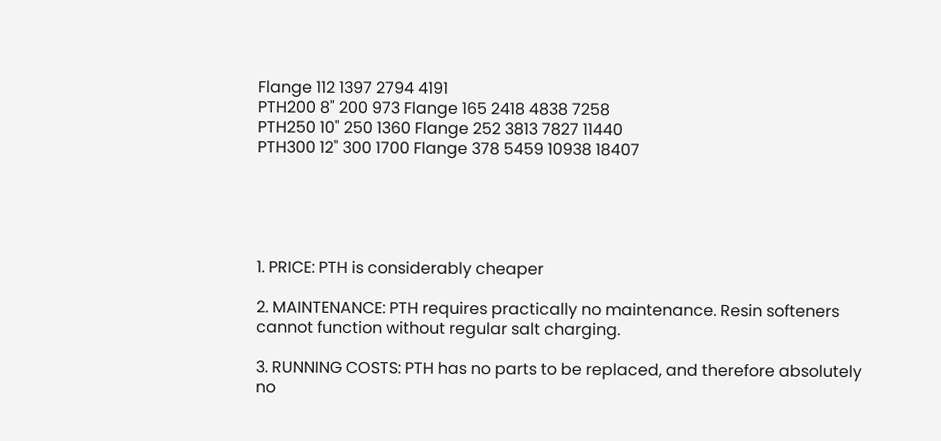Flange 112 1397 2794 4191
PTH200 8" 200 973 Flange 165 2418 4838 7258
PTH250 10" 250 1360 Flange 252 3813 7827 11440
PTH300 12" 300 1700 Flange 378 5459 10938 18407





1. PRICE: PTH is considerably cheaper

2. MAINTENANCE: PTH requires practically no maintenance. Resin softeners cannot function without regular salt charging.

3. RUNNING COSTS: PTH has no parts to be replaced, and therefore absolutely no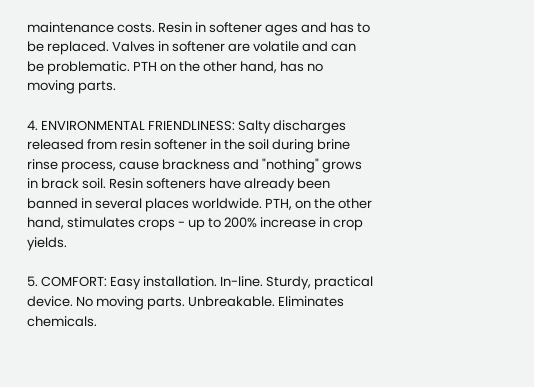maintenance costs. Resin in softener ages and has to be replaced. Valves in softener are volatile and can be problematic. PTH on the other hand, has no moving parts.

4. ENVIRONMENTAL FRIENDLINESS: Salty discharges released from resin softener in the soil during brine rinse process, cause brackness and "nothing" grows in brack soil. Resin softeners have already been banned in several places worldwide. PTH, on the other hand, stimulates crops - up to 200% increase in crop yields.

5. COMFORT: Easy installation. In-line. Sturdy, practical device. No moving parts. Unbreakable. Eliminates chemicals.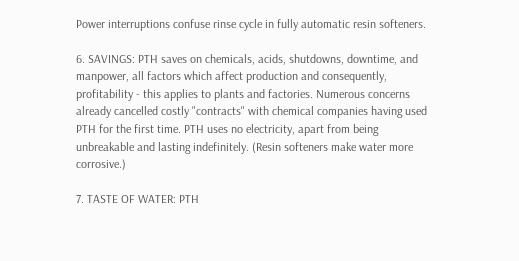Power interruptions confuse rinse cycle in fully automatic resin softeners.

6. SAVINGS: PTH saves on chemicals, acids, shutdowns, downtime, and manpower, all factors which affect production and consequently, profitability - this applies to plants and factories. Numerous concerns already cancelled costly "contracts" with chemical companies having used PTH for the first time. PTH uses no electricity, apart from being unbreakable and lasting indefinitely. (Resin softeners make water more corrosive.)

7. TASTE OF WATER: PTH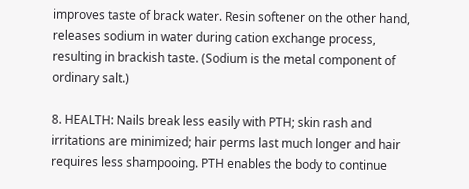improves taste of brack water. Resin softener on the other hand, releases sodium in water during cation exchange process, resulting in brackish taste. (Sodium is the metal component of ordinary salt.)

8. HEALTH: Nails break less easily with PTH; skin rash and irritations are minimized; hair perms last much longer and hair requires less shampooing. PTH enables the body to continue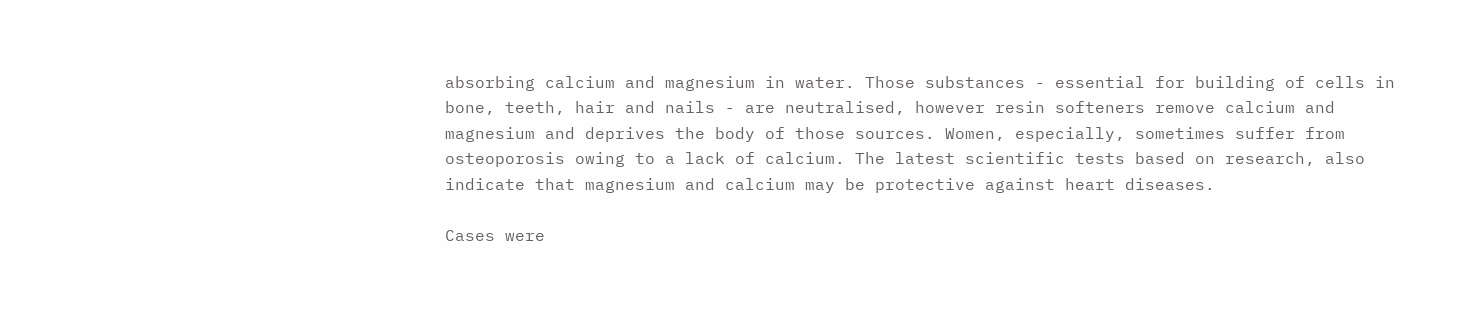absorbing calcium and magnesium in water. Those substances - essential for building of cells in bone, teeth, hair and nails - are neutralised, however resin softeners remove calcium and magnesium and deprives the body of those sources. Women, especially, sometimes suffer from osteoporosis owing to a lack of calcium. The latest scientific tests based on research, also indicate that magnesium and calcium may be protective against heart diseases.

Cases were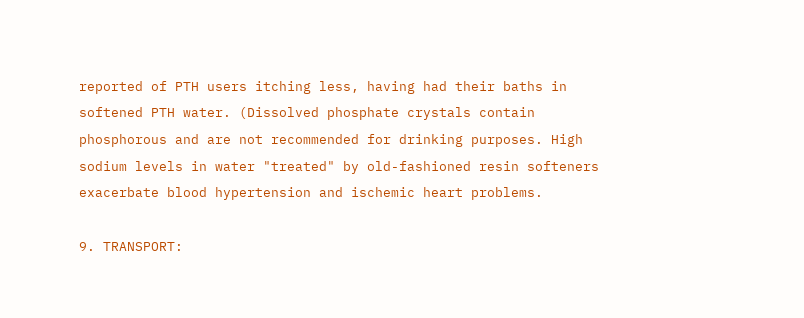reported of PTH users itching less, having had their baths in softened PTH water. (Dissolved phosphate crystals contain phosphorous and are not recommended for drinking purposes. High sodium levels in water "treated" by old-fashioned resin softeners exacerbate blood hypertension and ischemic heart problems.

9. TRANSPORT: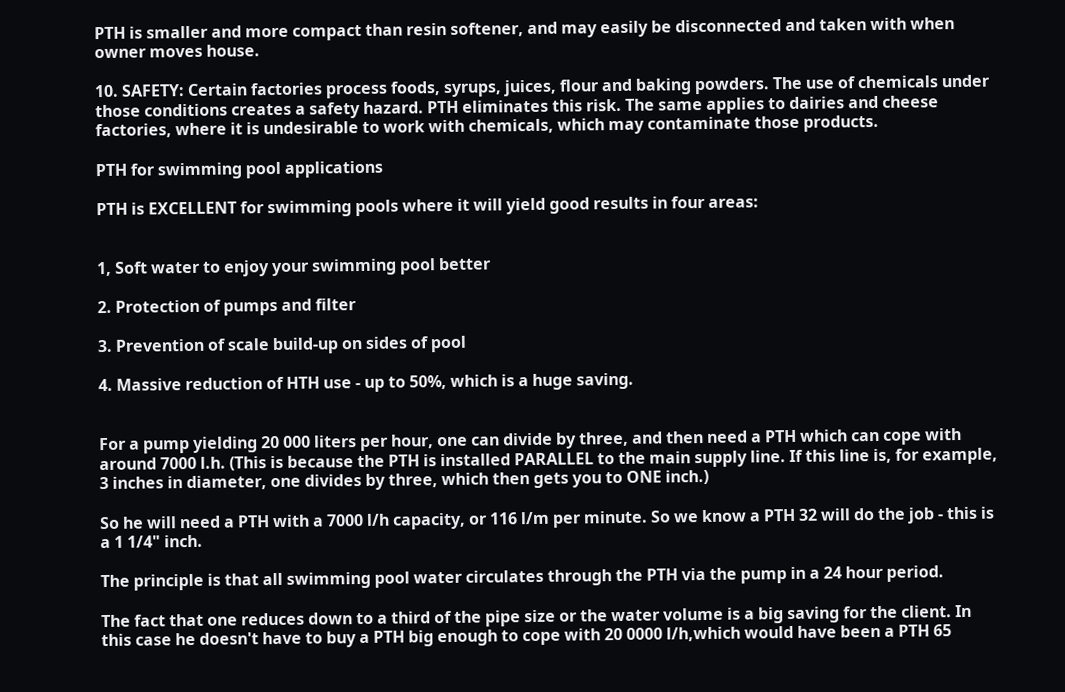PTH is smaller and more compact than resin softener, and may easily be disconnected and taken with when owner moves house.

10. SAFETY: Certain factories process foods, syrups, juices, flour and baking powders. The use of chemicals under those conditions creates a safety hazard. PTH eliminates this risk. The same applies to dairies and cheese factories, where it is undesirable to work with chemicals, which may contaminate those products.

PTH for swimming pool applications

PTH is EXCELLENT for swimming pools where it will yield good results in four areas:


1, Soft water to enjoy your swimming pool better

2. Protection of pumps and filter

3. Prevention of scale build-up on sides of pool

4. Massive reduction of HTH use - up to 50%, which is a huge saving.


For a pump yielding 20 000 liters per hour, one can divide by three, and then need a PTH which can cope with around 7000 l.h. (This is because the PTH is installed PARALLEL to the main supply line. If this line is, for example, 3 inches in diameter, one divides by three, which then gets you to ONE inch.)

So he will need a PTH with a 7000 l/h capacity, or 116 l/m per minute. So we know a PTH 32 will do the job - this is a 1 1/4" inch.

The principle is that all swimming pool water circulates through the PTH via the pump in a 24 hour period.

The fact that one reduces down to a third of the pipe size or the water volume is a big saving for the client. In this case he doesn't have to buy a PTH big enough to cope with 20 0000 l/h,which would have been a PTH 65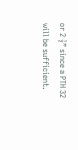or 2 ½” since a PTH 32 will be sufficient.